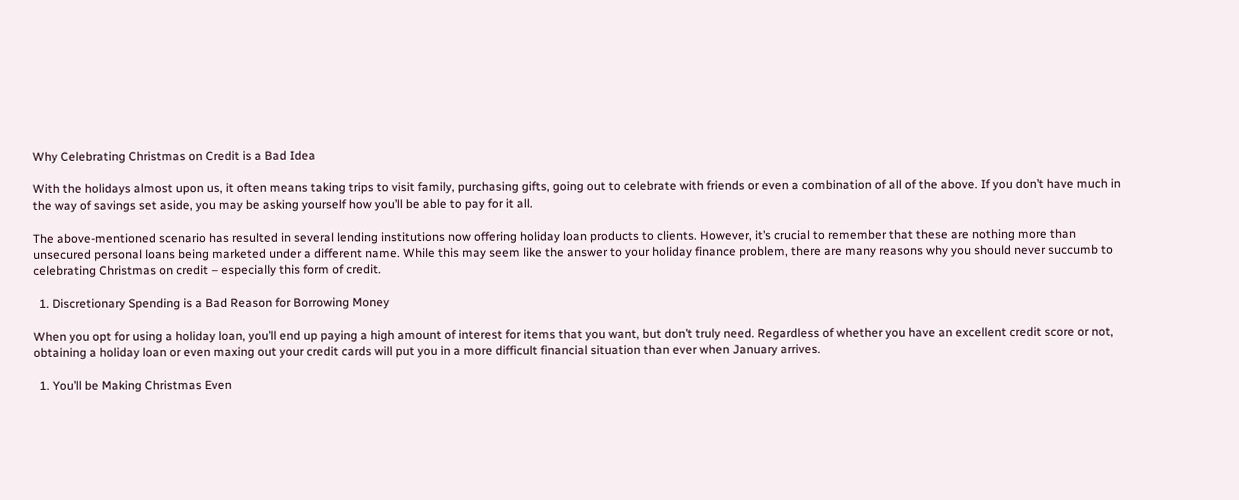Why Celebrating Christmas on Credit is a Bad Idea

With the holidays almost upon us, it often means taking trips to visit family, purchasing gifts, going out to celebrate with friends or even a combination of all of the above. If you don’t have much in the way of savings set aside, you may be asking yourself how you’ll be able to pay for it all.

The above-mentioned scenario has resulted in several lending institutions now offering holiday loan products to clients. However, it’s crucial to remember that these are nothing more than unsecured personal loans being marketed under a different name. While this may seem like the answer to your holiday finance problem, there are many reasons why you should never succumb to celebrating Christmas on credit – especially this form of credit.

  1. Discretionary Spending is a Bad Reason for Borrowing Money

When you opt for using a holiday loan, you’ll end up paying a high amount of interest for items that you want, but don’t truly need. Regardless of whether you have an excellent credit score or not, obtaining a holiday loan or even maxing out your credit cards will put you in a more difficult financial situation than ever when January arrives.

  1. You’ll be Making Christmas Even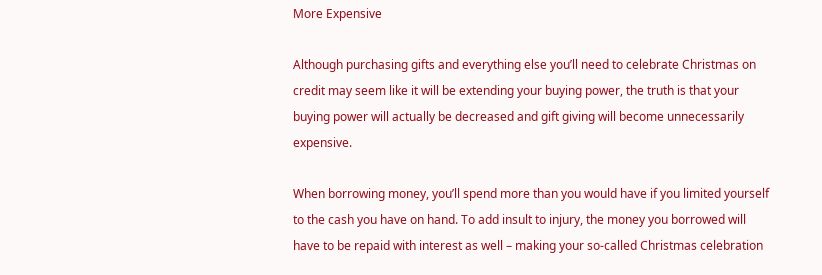More Expensive

Although purchasing gifts and everything else you’ll need to celebrate Christmas on credit may seem like it will be extending your buying power, the truth is that your buying power will actually be decreased and gift giving will become unnecessarily expensive.

When borrowing money, you’ll spend more than you would have if you limited yourself to the cash you have on hand. To add insult to injury, the money you borrowed will have to be repaid with interest as well – making your so-called Christmas celebration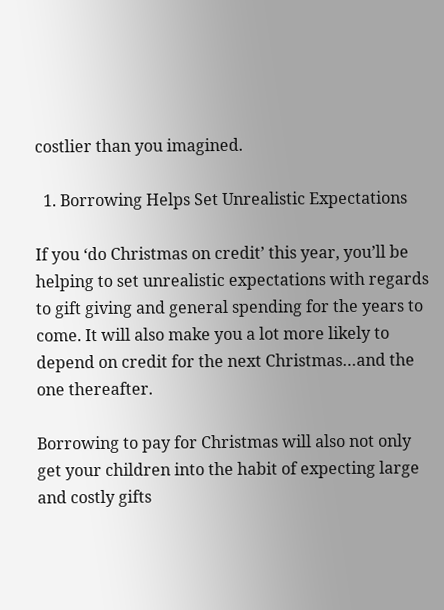costlier than you imagined.

  1. Borrowing Helps Set Unrealistic Expectations

If you ‘do Christmas on credit’ this year, you’ll be helping to set unrealistic expectations with regards to gift giving and general spending for the years to come. It will also make you a lot more likely to depend on credit for the next Christmas…and the one thereafter.

Borrowing to pay for Christmas will also not only get your children into the habit of expecting large and costly gifts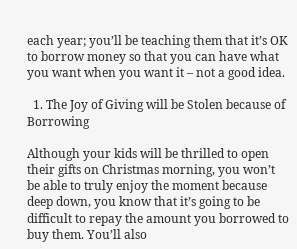each year; you’ll be teaching them that it’s OK to borrow money so that you can have what you want when you want it – not a good idea.

  1. The Joy of Giving will be Stolen because of Borrowing

Although your kids will be thrilled to open their gifts on Christmas morning, you won’t be able to truly enjoy the moment because deep down, you know that it’s going to be difficult to repay the amount you borrowed to buy them. You’ll also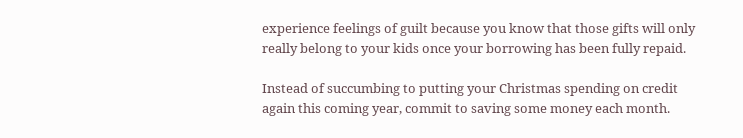experience feelings of guilt because you know that those gifts will only really belong to your kids once your borrowing has been fully repaid.

Instead of succumbing to putting your Christmas spending on credit again this coming year, commit to saving some money each month.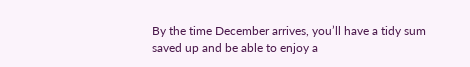By the time December arrives, you’ll have a tidy sum saved up and be able to enjoy a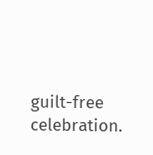guilt-free celebration.